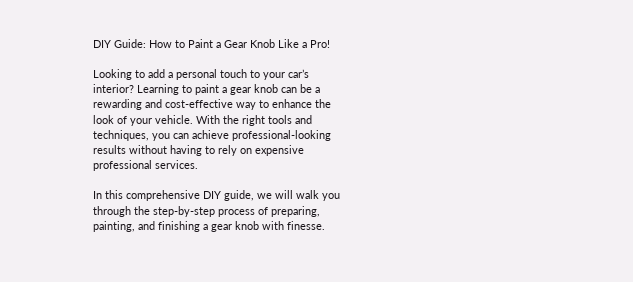DIY Guide: How to Paint a Gear Knob Like a Pro!

Looking to add a personal touch to your car’s interior? Learning to paint a gear knob can be a rewarding and cost-effective way to enhance the look of your vehicle. With the right tools and techniques, you can achieve professional-looking results without having to rely on expensive professional services.

In this comprehensive DIY guide, we will walk you through the step-by-step process of preparing, painting, and finishing a gear knob with finesse.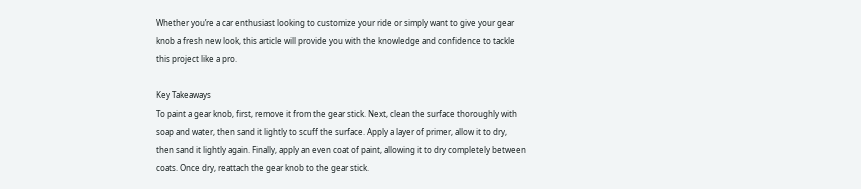Whether you’re a car enthusiast looking to customize your ride or simply want to give your gear knob a fresh new look, this article will provide you with the knowledge and confidence to tackle this project like a pro.

Key Takeaways
To paint a gear knob, first, remove it from the gear stick. Next, clean the surface thoroughly with soap and water, then sand it lightly to scuff the surface. Apply a layer of primer, allow it to dry, then sand it lightly again. Finally, apply an even coat of paint, allowing it to dry completely between coats. Once dry, reattach the gear knob to the gear stick.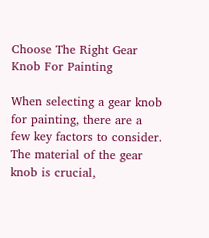Choose The Right Gear Knob For Painting

When selecting a gear knob for painting, there are a few key factors to consider. The material of the gear knob is crucial,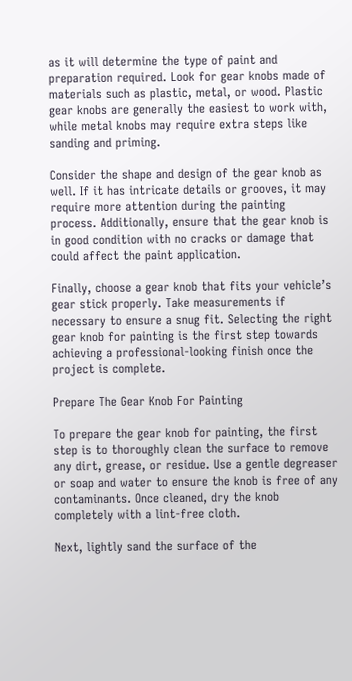as it will determine the type of paint and preparation required. Look for gear knobs made of materials such as plastic, metal, or wood. Plastic gear knobs are generally the easiest to work with, while metal knobs may require extra steps like sanding and priming.

Consider the shape and design of the gear knob as well. If it has intricate details or grooves, it may require more attention during the painting process. Additionally, ensure that the gear knob is in good condition with no cracks or damage that could affect the paint application.

Finally, choose a gear knob that fits your vehicle’s gear stick properly. Take measurements if necessary to ensure a snug fit. Selecting the right gear knob for painting is the first step towards achieving a professional-looking finish once the project is complete.

Prepare The Gear Knob For Painting

To prepare the gear knob for painting, the first step is to thoroughly clean the surface to remove any dirt, grease, or residue. Use a gentle degreaser or soap and water to ensure the knob is free of any contaminants. Once cleaned, dry the knob completely with a lint-free cloth.

Next, lightly sand the surface of the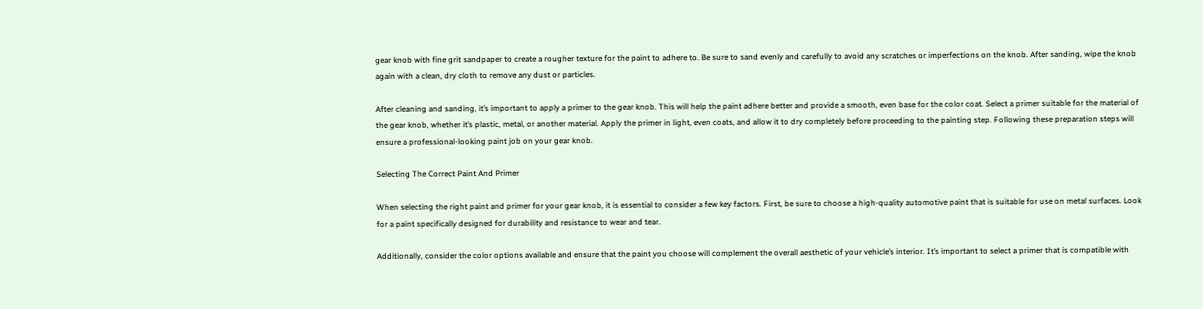gear knob with fine grit sandpaper to create a rougher texture for the paint to adhere to. Be sure to sand evenly and carefully to avoid any scratches or imperfections on the knob. After sanding, wipe the knob again with a clean, dry cloth to remove any dust or particles.

After cleaning and sanding, it’s important to apply a primer to the gear knob. This will help the paint adhere better and provide a smooth, even base for the color coat. Select a primer suitable for the material of the gear knob, whether it’s plastic, metal, or another material. Apply the primer in light, even coats, and allow it to dry completely before proceeding to the painting step. Following these preparation steps will ensure a professional-looking paint job on your gear knob.

Selecting The Correct Paint And Primer

When selecting the right paint and primer for your gear knob, it is essential to consider a few key factors. First, be sure to choose a high-quality automotive paint that is suitable for use on metal surfaces. Look for a paint specifically designed for durability and resistance to wear and tear.

Additionally, consider the color options available and ensure that the paint you choose will complement the overall aesthetic of your vehicle’s interior. It’s important to select a primer that is compatible with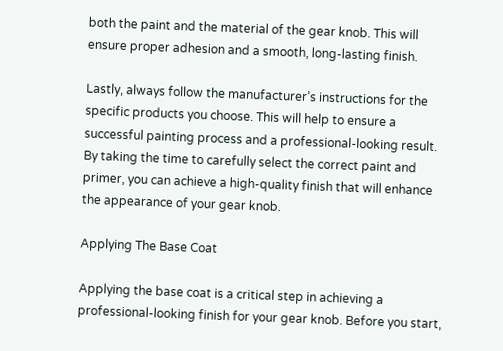both the paint and the material of the gear knob. This will ensure proper adhesion and a smooth, long-lasting finish.

Lastly, always follow the manufacturer’s instructions for the specific products you choose. This will help to ensure a successful painting process and a professional-looking result. By taking the time to carefully select the correct paint and primer, you can achieve a high-quality finish that will enhance the appearance of your gear knob.

Applying The Base Coat

Applying the base coat is a critical step in achieving a professional-looking finish for your gear knob. Before you start,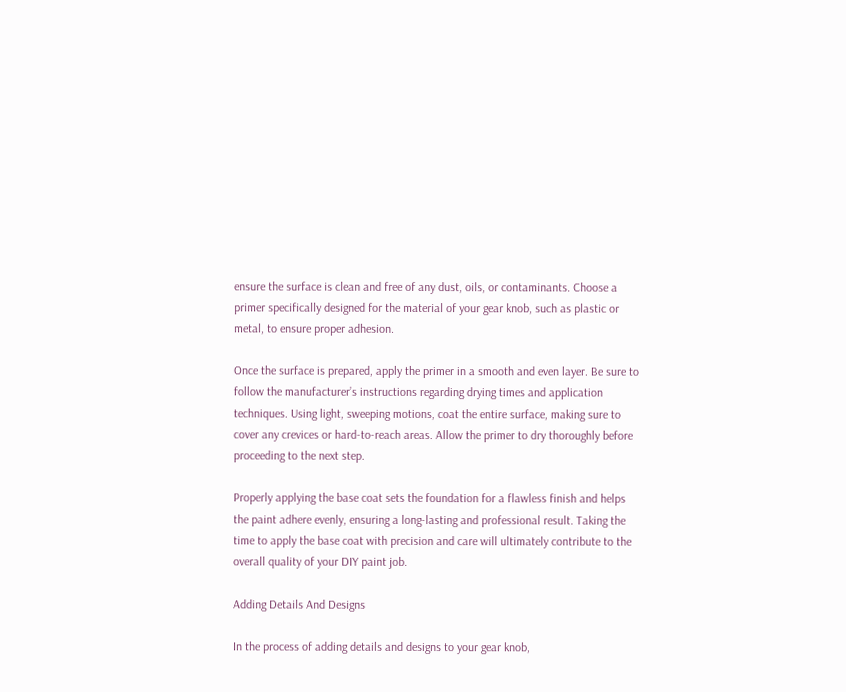ensure the surface is clean and free of any dust, oils, or contaminants. Choose a primer specifically designed for the material of your gear knob, such as plastic or metal, to ensure proper adhesion.

Once the surface is prepared, apply the primer in a smooth and even layer. Be sure to follow the manufacturer’s instructions regarding drying times and application techniques. Using light, sweeping motions, coat the entire surface, making sure to cover any crevices or hard-to-reach areas. Allow the primer to dry thoroughly before proceeding to the next step.

Properly applying the base coat sets the foundation for a flawless finish and helps the paint adhere evenly, ensuring a long-lasting and professional result. Taking the time to apply the base coat with precision and care will ultimately contribute to the overall quality of your DIY paint job.

Adding Details And Designs

In the process of adding details and designs to your gear knob,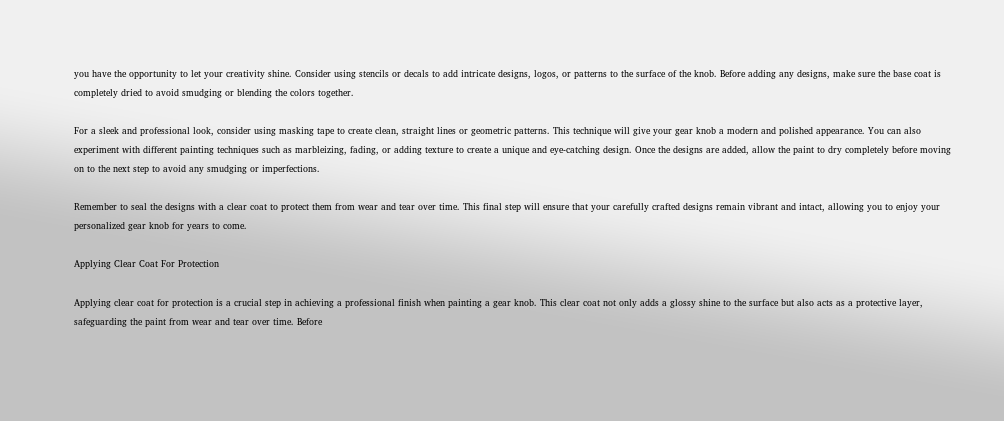you have the opportunity to let your creativity shine. Consider using stencils or decals to add intricate designs, logos, or patterns to the surface of the knob. Before adding any designs, make sure the base coat is completely dried to avoid smudging or blending the colors together.

For a sleek and professional look, consider using masking tape to create clean, straight lines or geometric patterns. This technique will give your gear knob a modern and polished appearance. You can also experiment with different painting techniques such as marbleizing, fading, or adding texture to create a unique and eye-catching design. Once the designs are added, allow the paint to dry completely before moving on to the next step to avoid any smudging or imperfections.

Remember to seal the designs with a clear coat to protect them from wear and tear over time. This final step will ensure that your carefully crafted designs remain vibrant and intact, allowing you to enjoy your personalized gear knob for years to come.

Applying Clear Coat For Protection

Applying clear coat for protection is a crucial step in achieving a professional finish when painting a gear knob. This clear coat not only adds a glossy shine to the surface but also acts as a protective layer, safeguarding the paint from wear and tear over time. Before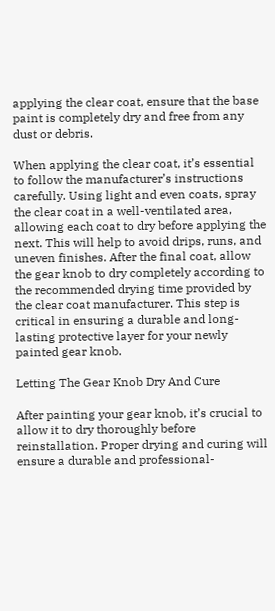applying the clear coat, ensure that the base paint is completely dry and free from any dust or debris.

When applying the clear coat, it’s essential to follow the manufacturer’s instructions carefully. Using light and even coats, spray the clear coat in a well-ventilated area, allowing each coat to dry before applying the next. This will help to avoid drips, runs, and uneven finishes. After the final coat, allow the gear knob to dry completely according to the recommended drying time provided by the clear coat manufacturer. This step is critical in ensuring a durable and long-lasting protective layer for your newly painted gear knob.

Letting The Gear Knob Dry And Cure

After painting your gear knob, it’s crucial to allow it to dry thoroughly before reinstallation. Proper drying and curing will ensure a durable and professional-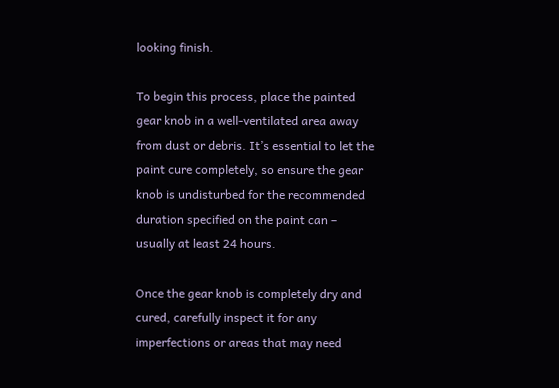looking finish.

To begin this process, place the painted gear knob in a well-ventilated area away from dust or debris. It’s essential to let the paint cure completely, so ensure the gear knob is undisturbed for the recommended duration specified on the paint can – usually at least 24 hours.

Once the gear knob is completely dry and cured, carefully inspect it for any imperfections or areas that may need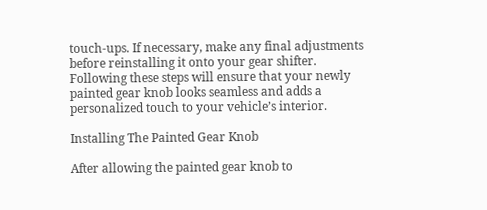touch-ups. If necessary, make any final adjustments before reinstalling it onto your gear shifter. Following these steps will ensure that your newly painted gear knob looks seamless and adds a personalized touch to your vehicle’s interior.

Installing The Painted Gear Knob

After allowing the painted gear knob to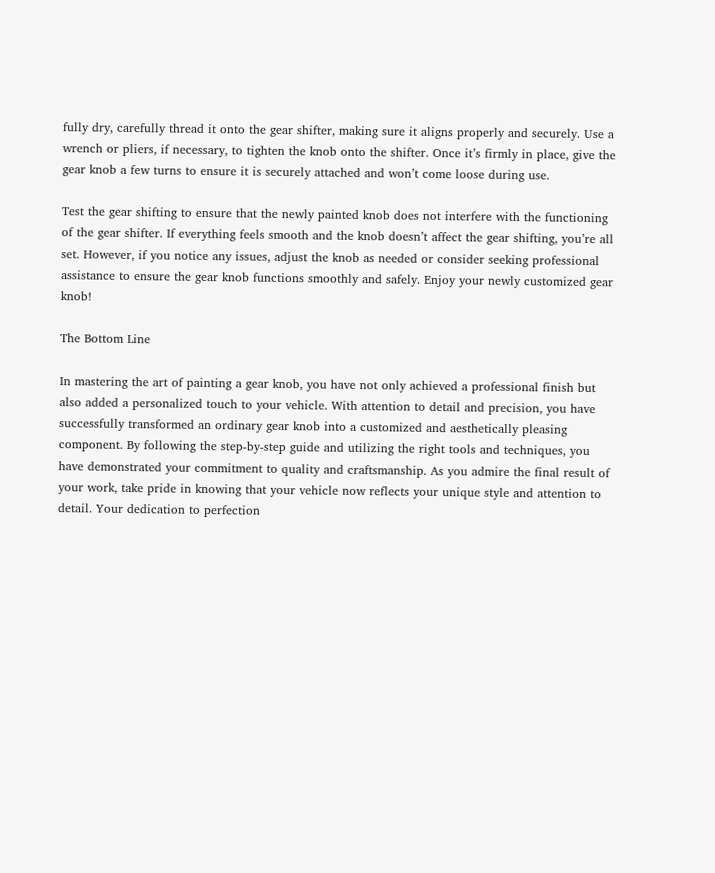fully dry, carefully thread it onto the gear shifter, making sure it aligns properly and securely. Use a wrench or pliers, if necessary, to tighten the knob onto the shifter. Once it’s firmly in place, give the gear knob a few turns to ensure it is securely attached and won’t come loose during use.

Test the gear shifting to ensure that the newly painted knob does not interfere with the functioning of the gear shifter. If everything feels smooth and the knob doesn’t affect the gear shifting, you’re all set. However, if you notice any issues, adjust the knob as needed or consider seeking professional assistance to ensure the gear knob functions smoothly and safely. Enjoy your newly customized gear knob!

The Bottom Line

In mastering the art of painting a gear knob, you have not only achieved a professional finish but also added a personalized touch to your vehicle. With attention to detail and precision, you have successfully transformed an ordinary gear knob into a customized and aesthetically pleasing component. By following the step-by-step guide and utilizing the right tools and techniques, you have demonstrated your commitment to quality and craftsmanship. As you admire the final result of your work, take pride in knowing that your vehicle now reflects your unique style and attention to detail. Your dedication to perfection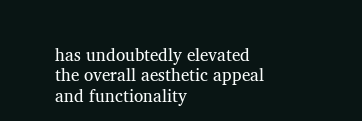has undoubtedly elevated the overall aesthetic appeal and functionality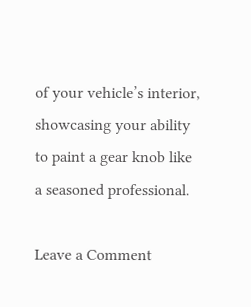of your vehicle’s interior, showcasing your ability to paint a gear knob like a seasoned professional.

Leave a Comment